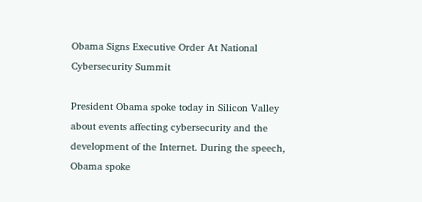Obama Signs Executive Order At National Cybersecurity Summit

President Obama spoke today in Silicon Valley about events affecting cybersecurity and the development of the Internet. During the speech, Obama spoke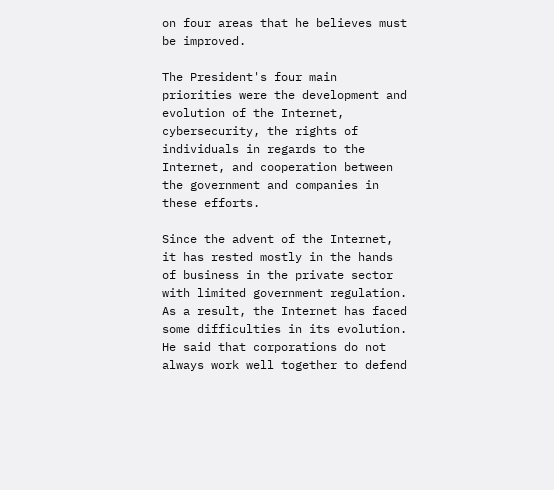on four areas that he believes must be improved.

The President's four main priorities were the development and evolution of the Internet, cybersecurity, the rights of individuals in regards to the Internet, and cooperation between the government and companies in these efforts.

Since the advent of the Internet, it has rested mostly in the hands of business in the private sector with limited government regulation. As a result, the Internet has faced some difficulties in its evolution. He said that corporations do not always work well together to defend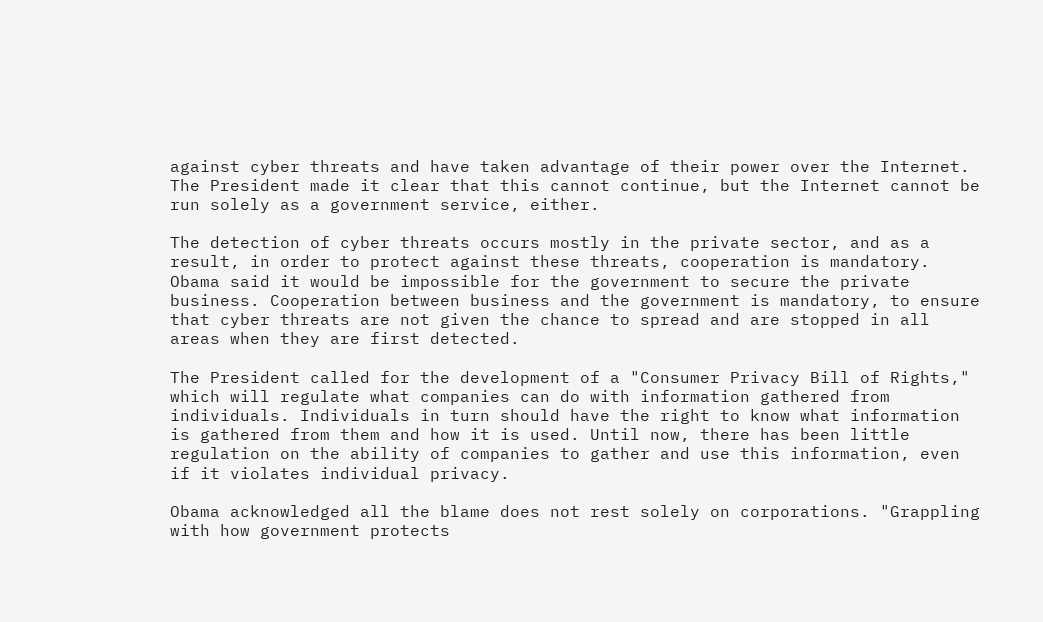against cyber threats and have taken advantage of their power over the Internet. The President made it clear that this cannot continue, but the Internet cannot be run solely as a government service, either.

The detection of cyber threats occurs mostly in the private sector, and as a result, in order to protect against these threats, cooperation is mandatory. Obama said it would be impossible for the government to secure the private business. Cooperation between business and the government is mandatory, to ensure that cyber threats are not given the chance to spread and are stopped in all areas when they are first detected.

The President called for the development of a "Consumer Privacy Bill of Rights," which will regulate what companies can do with information gathered from individuals. Individuals in turn should have the right to know what information is gathered from them and how it is used. Until now, there has been little regulation on the ability of companies to gather and use this information, even if it violates individual privacy.

Obama acknowledged all the blame does not rest solely on corporations. "Grappling with how government protects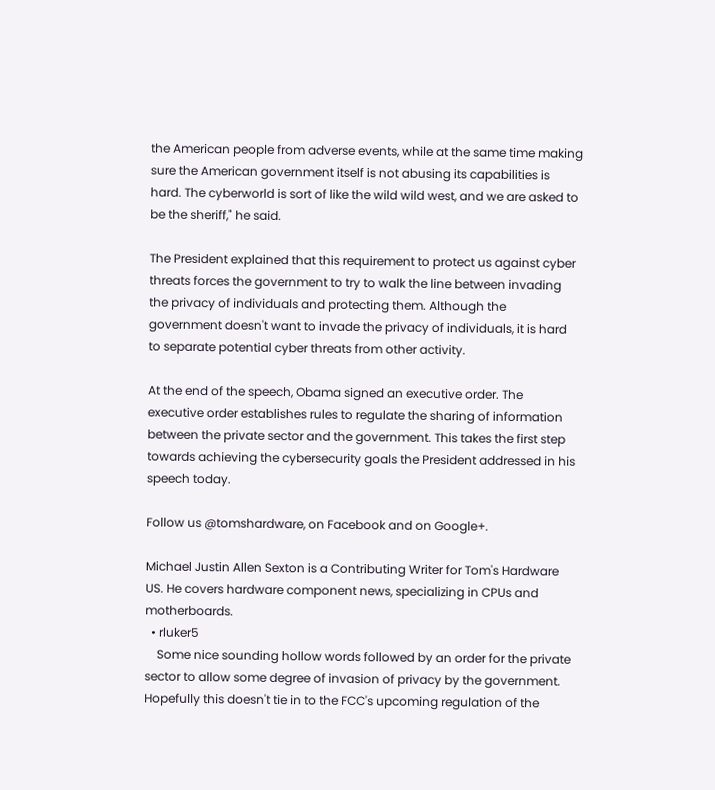the American people from adverse events, while at the same time making sure the American government itself is not abusing its capabilities is hard. The cyberworld is sort of like the wild wild west, and we are asked to be the sheriff," he said.

The President explained that this requirement to protect us against cyber threats forces the government to try to walk the line between invading the privacy of individuals and protecting them. Although the government doesn't want to invade the privacy of individuals, it is hard to separate potential cyber threats from other activity.

At the end of the speech, Obama signed an executive order. The executive order establishes rules to regulate the sharing of information between the private sector and the government. This takes the first step towards achieving the cybersecurity goals the President addressed in his speech today.

Follow us @tomshardware, on Facebook and on Google+.

Michael Justin Allen Sexton is a Contributing Writer for Tom's Hardware US. He covers hardware component news, specializing in CPUs and motherboards.
  • rluker5
    Some nice sounding hollow words followed by an order for the private sector to allow some degree of invasion of privacy by the government. Hopefully this doesn't tie in to the FCC's upcoming regulation of the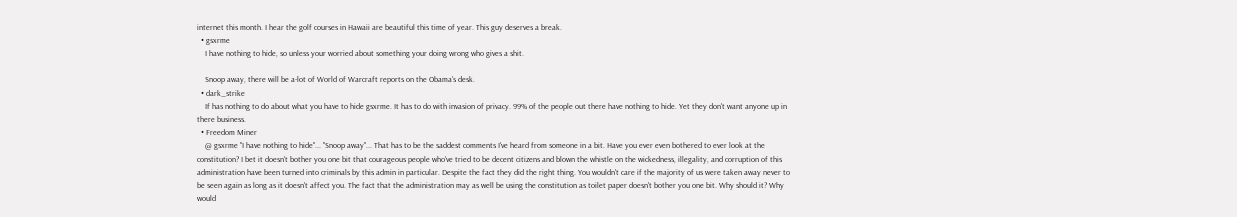internet this month. I hear the golf courses in Hawaii are beautiful this time of year. This guy deserves a break.
  • gsxrme
    I have nothing to hide, so unless your worried about something your doing wrong who gives a shit.

    Snoop away, there will be a-lot of World of Warcraft reports on the Obama's desk.
  • dark_strike
    If has nothing to do about what you have to hide gsxrme. It has to do with invasion of privacy. 99% of the people out there have nothing to hide. Yet they don't want anyone up in there business.
  • Freedom Miner
    @ gsxrme "I have nothing to hide"... "Snoop away"... That has to be the saddest comments I've heard from someone in a bit. Have you ever even bothered to ever look at the constitution? I bet it doesn't bother you one bit that courageous people who've tried to be decent citizens and blown the whistle on the wickedness, illegality, and corruption of this administration have been turned into criminals by this admin in particular. Despite the fact they did the right thing. You wouldn't care if the majority of us were taken away never to be seen again as long as it doesn't affect you. The fact that the administration may as well be using the constitution as toilet paper doesn't bother you one bit. Why should it? Why would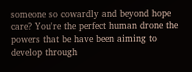someone so cowardly and beyond hope care? You're the perfect human drone the powers that be have been aiming to develop through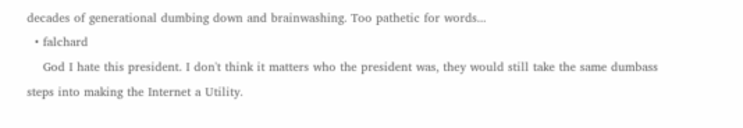decades of generational dumbing down and brainwashing. Too pathetic for words...
  • falchard
    God I hate this president. I don't think it matters who the president was, they would still take the same dumbass steps into making the Internet a Utility.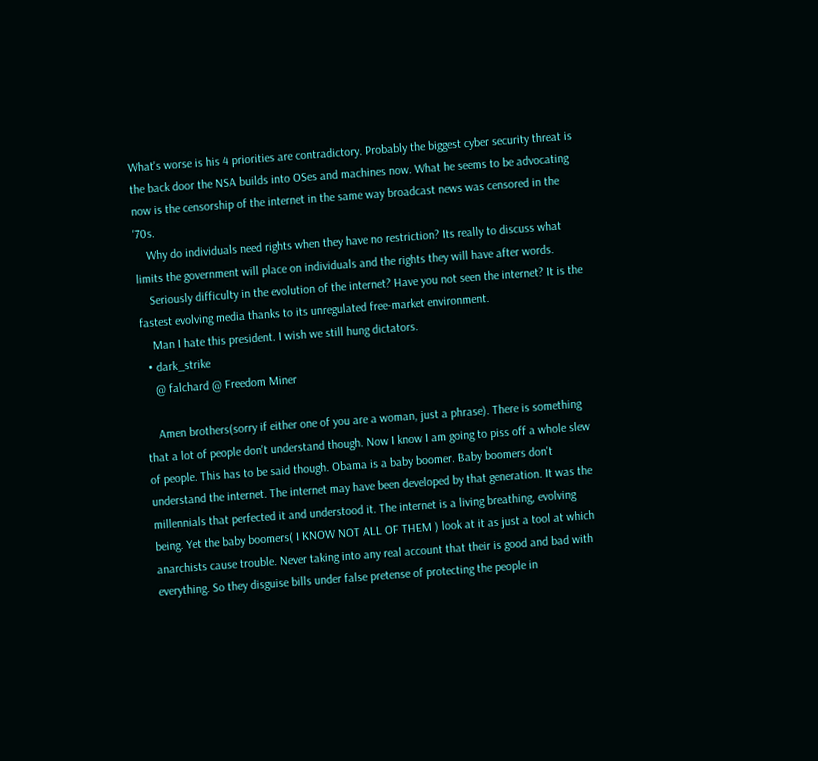What's worse is his 4 priorities are contradictory. Probably the biggest cyber security threat is the back door the NSA builds into OSes and machines now. What he seems to be advocating now is the censorship of the internet in the same way broadcast news was censored in the '70s.
    Why do individuals need rights when they have no restriction? Its really to discuss what limits the government will place on individuals and the rights they will have after words.
    Seriously difficulty in the evolution of the internet? Have you not seen the internet? It is the fastest evolving media thanks to its unregulated free-market environment.
    Man I hate this president. I wish we still hung dictators.
  • dark_strike
    @ falchard @ Freedom Miner

    Amen brothers(sorry if either one of you are a woman, just a phrase). There is something that a lot of people don't understand though. Now I know I am going to piss off a whole slew of people. This has to be said though. Obama is a baby boomer. Baby boomers don't understand the internet. The internet may have been developed by that generation. It was the millennials that perfected it and understood it. The internet is a living breathing, evolving being. Yet the baby boomers( I KNOW NOT ALL OF THEM ) look at it as just a tool at which anarchists cause trouble. Never taking into any real account that their is good and bad with everything. So they disguise bills under false pretense of protecting the people in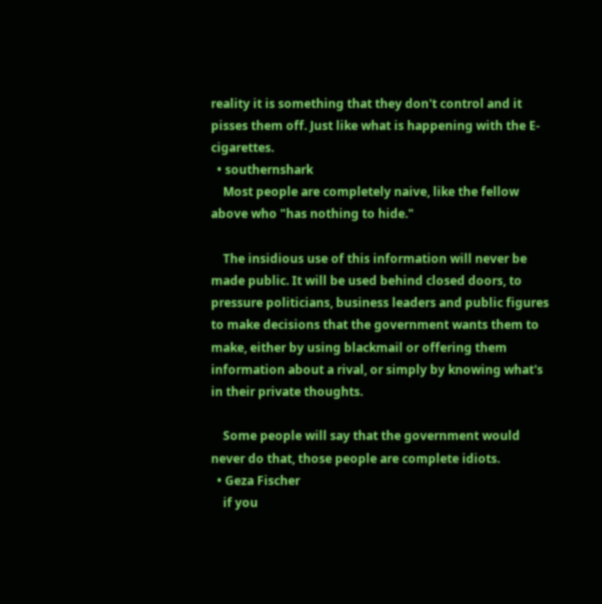reality it is something that they don't control and it pisses them off. Just like what is happening with the E-cigarettes.
  • southernshark
    Most people are completely naive, like the fellow above who "has nothing to hide."

    The insidious use of this information will never be made public. It will be used behind closed doors, to pressure politicians, business leaders and public figures to make decisions that the government wants them to make, either by using blackmail or offering them information about a rival, or simply by knowing what's in their private thoughts.

    Some people will say that the government would never do that, those people are complete idiots.
  • Geza Fischer
    if you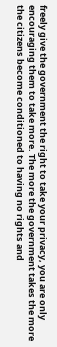freely give the government the right to take your privacy, you are only encouraging them to take more. The more the government takes the more the citizens become conditioned to having no rights and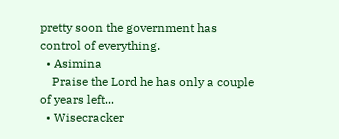pretty soon the government has control of everything.
  • Asimina
    Praise the Lord he has only a couple of years left...
  • Wisecracker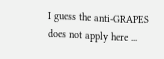I guess the anti-GRAPES does not apply here ...